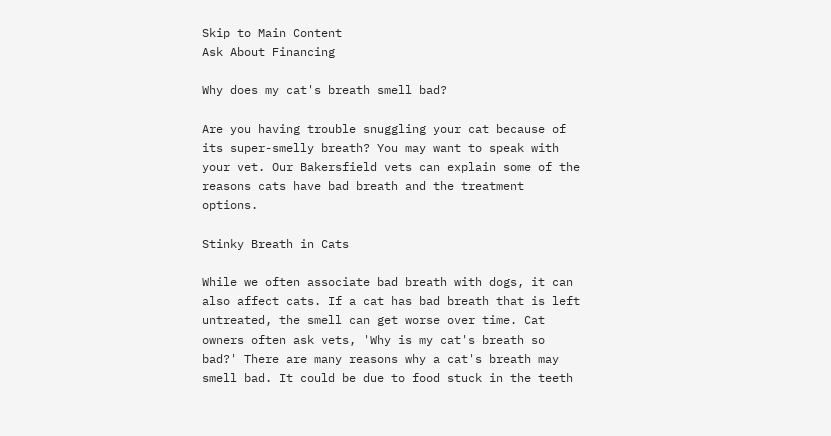Skip to Main Content
Ask About Financing

Why does my cat's breath smell bad?

Are you having trouble snuggling your cat because of its super-smelly breath? You may want to speak with your vet. Our Bakersfield vets can explain some of the reasons cats have bad breath and the treatment options.

Stinky Breath in Cats

While we often associate bad breath with dogs, it can also affect cats. If a cat has bad breath that is left untreated, the smell can get worse over time. Cat owners often ask vets, 'Why is my cat's breath so bad?' There are many reasons why a cat's breath may smell bad. It could be due to food stuck in the teeth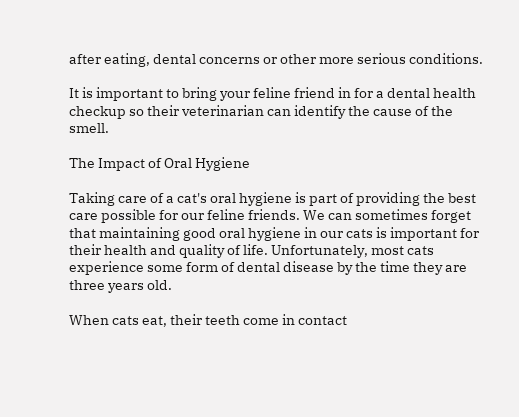after eating, dental concerns or other more serious conditions.

It is important to bring your feline friend in for a dental health checkup so their veterinarian can identify the cause of the smell.

The Impact of Oral Hygiene

Taking care of a cat's oral hygiene is part of providing the best care possible for our feline friends. We can sometimes forget that maintaining good oral hygiene in our cats is important for their health and quality of life. Unfortunately, most cats experience some form of dental disease by the time they are three years old.

When cats eat, their teeth come in contact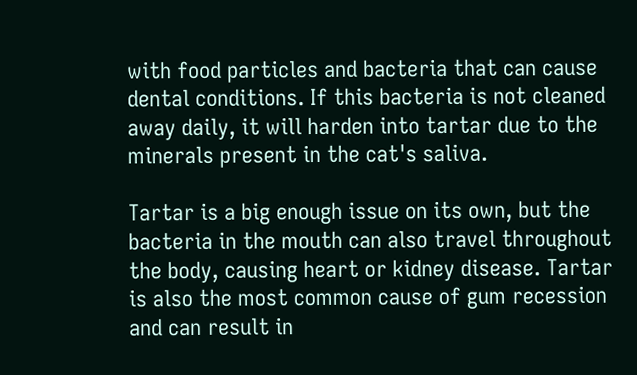with food particles and bacteria that can cause dental conditions. If this bacteria is not cleaned away daily, it will harden into tartar due to the minerals present in the cat's saliva.

Tartar is a big enough issue on its own, but the bacteria in the mouth can also travel throughout the body, causing heart or kidney disease. Tartar is also the most common cause of gum recession and can result in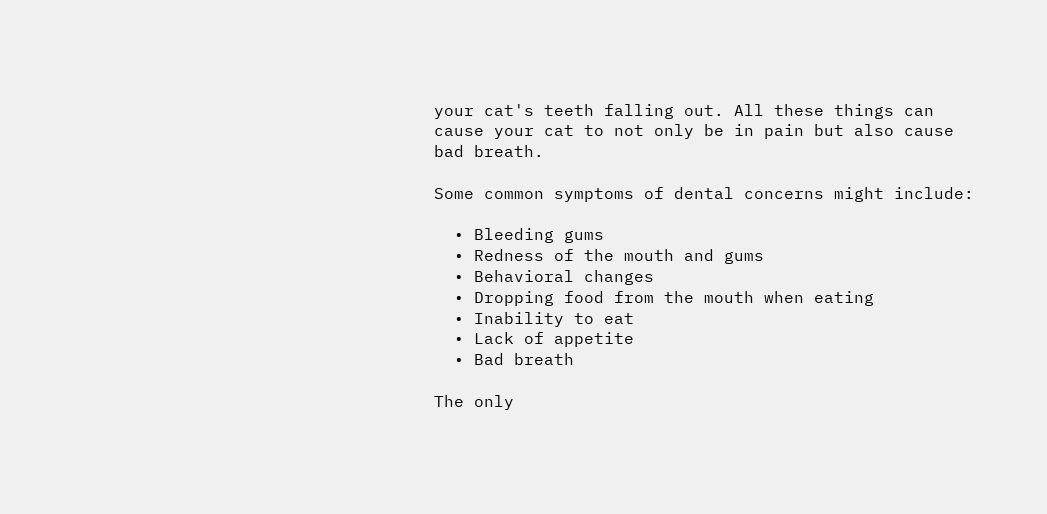your cat's teeth falling out. All these things can cause your cat to not only be in pain but also cause bad breath.

Some common symptoms of dental concerns might include:

  • Bleeding gums
  • Redness of the mouth and gums
  • Behavioral changes
  • Dropping food from the mouth when eating
  • Inability to eat
  • Lack of appetite
  • Bad breath

The only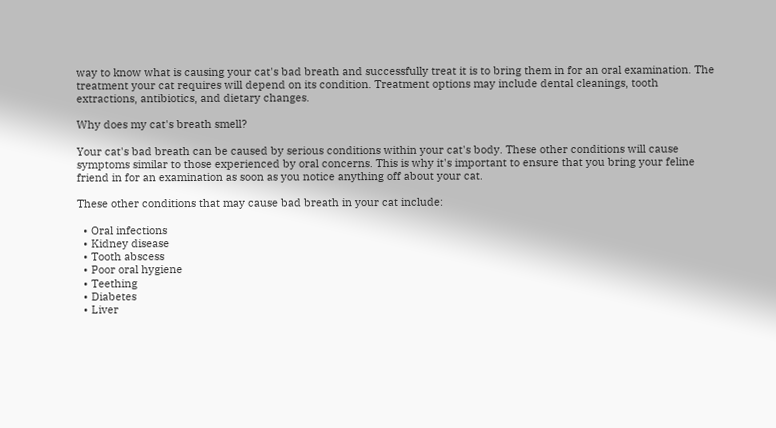way to know what is causing your cat's bad breath and successfully treat it is to bring them in for an oral examination. The treatment your cat requires will depend on its condition. Treatment options may include dental cleanings, tooth extractions, antibiotics, and dietary changes.

Why does my cat's breath smell?

Your cat's bad breath can be caused by serious conditions within your cat's body. These other conditions will cause symptoms similar to those experienced by oral concerns. This is why it's important to ensure that you bring your feline friend in for an examination as soon as you notice anything off about your cat.

These other conditions that may cause bad breath in your cat include:

  • Oral infections
  • Kidney disease
  • Tooth abscess
  • Poor oral hygiene
  • Teething
  • Diabetes
  • Liver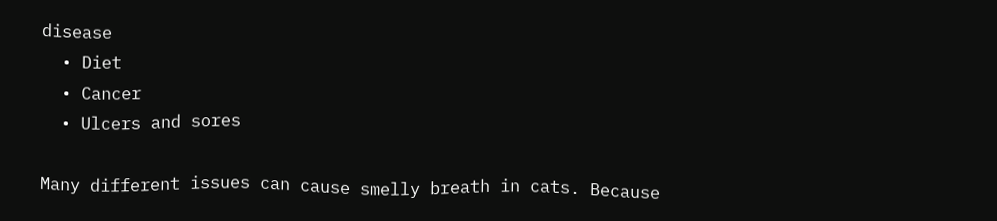disease
  • Diet
  • Cancer
  • Ulcers and sores

Many different issues can cause smelly breath in cats. Because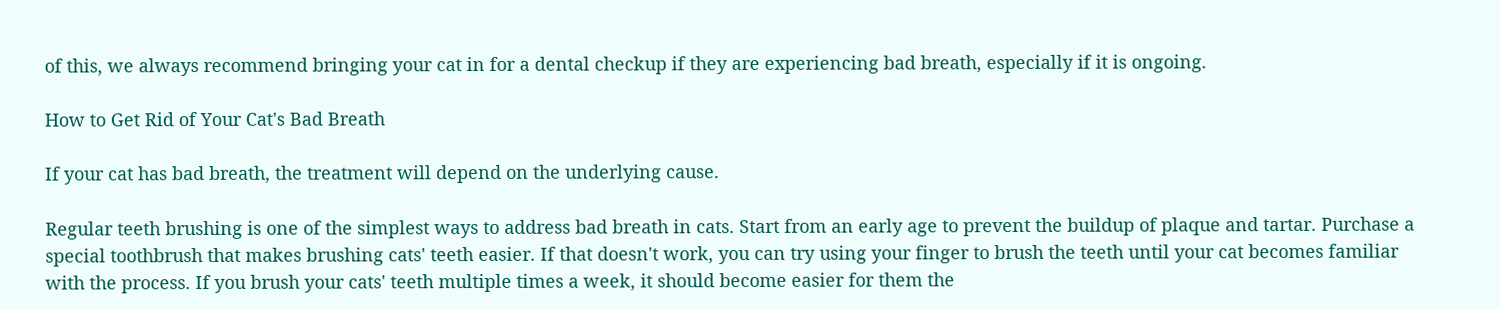of this, we always recommend bringing your cat in for a dental checkup if they are experiencing bad breath, especially if it is ongoing.

How to Get Rid of Your Cat's Bad Breath

If your cat has bad breath, the treatment will depend on the underlying cause.

Regular teeth brushing is one of the simplest ways to address bad breath in cats. Start from an early age to prevent the buildup of plaque and tartar. Purchase a special toothbrush that makes brushing cats' teeth easier. If that doesn't work, you can try using your finger to brush the teeth until your cat becomes familiar with the process. If you brush your cats' teeth multiple times a week, it should become easier for them the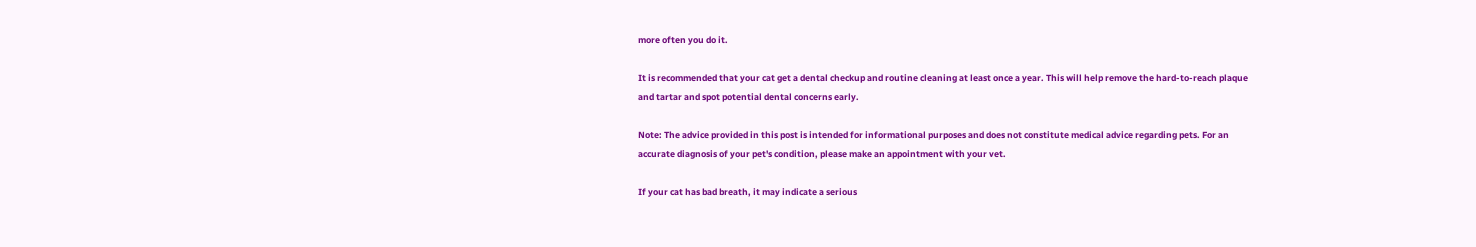more often you do it.

It is recommended that your cat get a dental checkup and routine cleaning at least once a year. This will help remove the hard-to-reach plaque and tartar and spot potential dental concerns early.

Note: The advice provided in this post is intended for informational purposes and does not constitute medical advice regarding pets. For an accurate diagnosis of your pet's condition, please make an appointment with your vet.

If your cat has bad breath, it may indicate a serious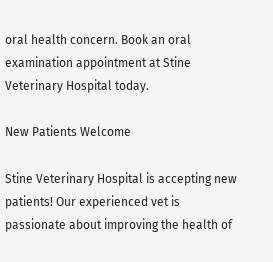oral health concern. Book an oral examination appointment at Stine Veterinary Hospital today.

New Patients Welcome

Stine Veterinary Hospital is accepting new patients! Our experienced vet is passionate about improving the health of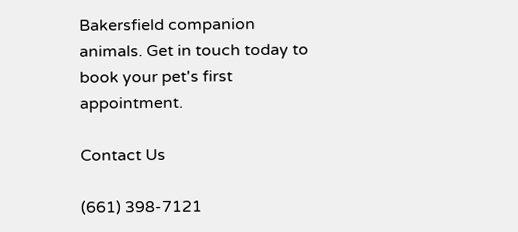Bakersfield companion animals. Get in touch today to book your pet's first appointment.

Contact Us

(661) 398-7121